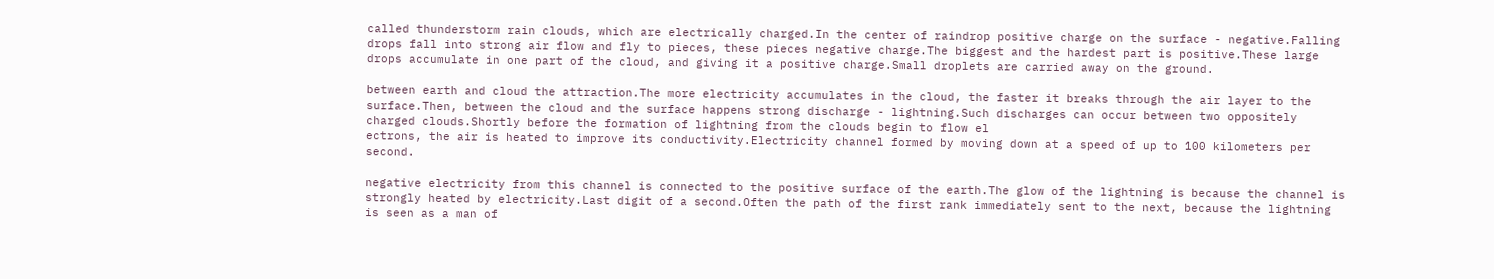called thunderstorm rain clouds, which are electrically charged.In the center of raindrop positive charge on the surface - negative.Falling drops fall into strong air flow and fly to pieces, these pieces negative charge.The biggest and the hardest part is positive.These large drops accumulate in one part of the cloud, and giving it a positive charge.Small droplets are carried away on the ground.

between earth and cloud the attraction.The more electricity accumulates in the cloud, the faster it breaks through the air layer to the surface.Then, between the cloud and the surface happens strong discharge - lightning.Such discharges can occur between two oppositely charged clouds.Shortly before the formation of lightning from the clouds begin to flow el
ectrons, the air is heated to improve its conductivity.Electricity channel formed by moving down at a speed of up to 100 kilometers per second.

negative electricity from this channel is connected to the positive surface of the earth.The glow of the lightning is because the channel is strongly heated by electricity.Last digit of a second.Often the path of the first rank immediately sent to the next, because the lightning is seen as a man of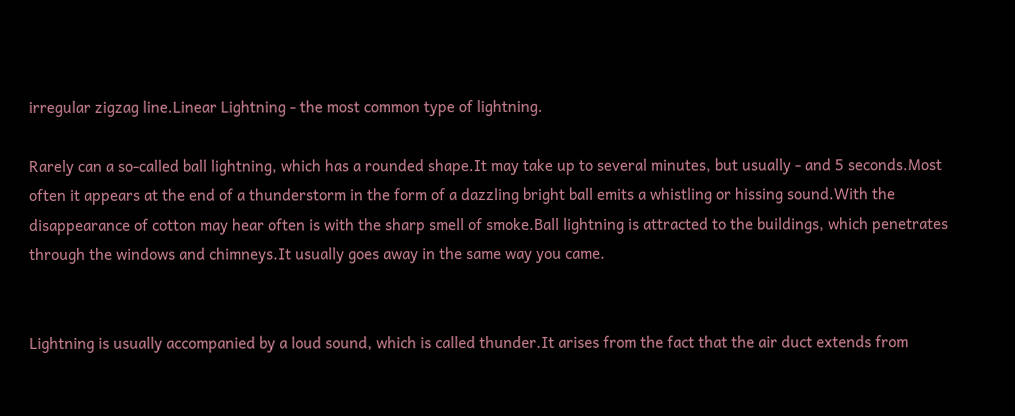irregular zigzag line.Linear Lightning - the most common type of lightning.

Rarely can a so-called ball lightning, which has a rounded shape.It may take up to several minutes, but usually - and 5 seconds.Most often it appears at the end of a thunderstorm in the form of a dazzling bright ball emits a whistling or hissing sound.With the disappearance of cotton may hear often is with the sharp smell of smoke.Ball lightning is attracted to the buildings, which penetrates through the windows and chimneys.It usually goes away in the same way you came.


Lightning is usually accompanied by a loud sound, which is called thunder.It arises from the fact that the air duct extends from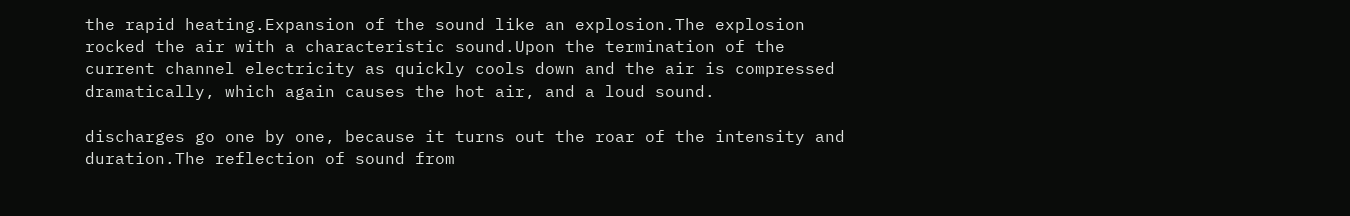the rapid heating.Expansion of the sound like an explosion.The explosion rocked the air with a characteristic sound.Upon the termination of the current channel electricity as quickly cools down and the air is compressed dramatically, which again causes the hot air, and a loud sound.

discharges go one by one, because it turns out the roar of the intensity and duration.The reflection of sound from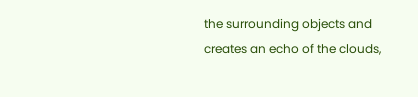the surrounding objects and creates an echo of the clouds,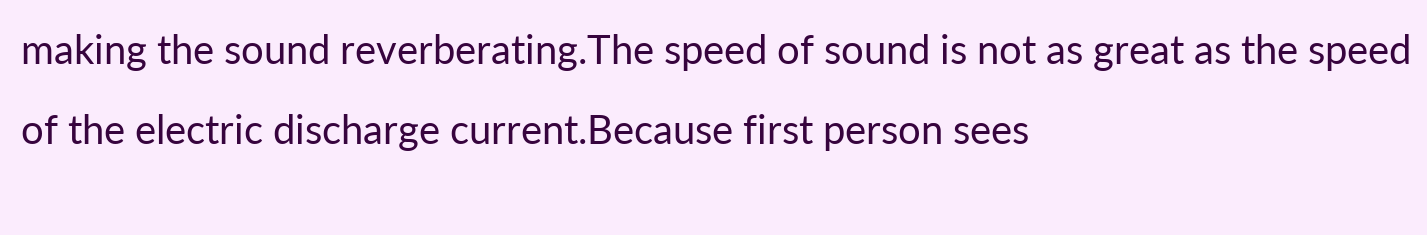making the sound reverberating.The speed of sound is not as great as the speed of the electric discharge current.Because first person sees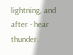lightning, and after - hear thunder.